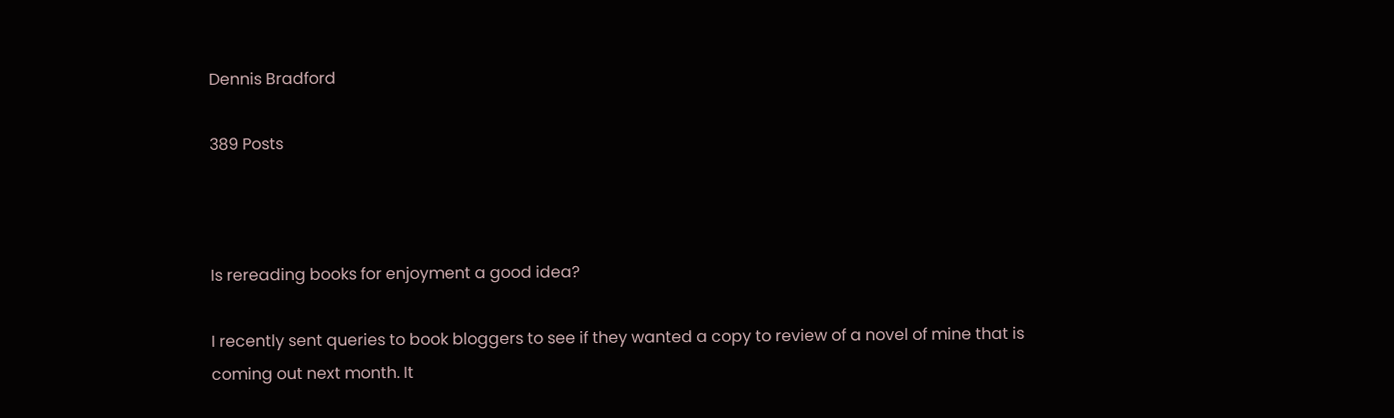Dennis Bradford

389 Posts



Is rereading books for enjoyment a good idea?

I recently sent queries to book bloggers to see if they wanted a copy to review of a novel of mine that is coming out next month. It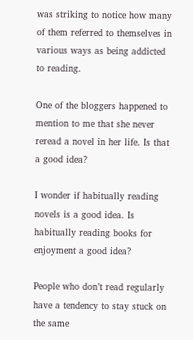was striking to notice how many of them referred to themselves in various ways as being addicted to reading.

One of the bloggers happened to mention to me that she never reread a novel in her life. Is that a good idea?

I wonder if habitually reading novels is a good idea. Is habitually reading books for enjoyment a good idea?

People who don’t read regularly have a tendency to stay stuck on the same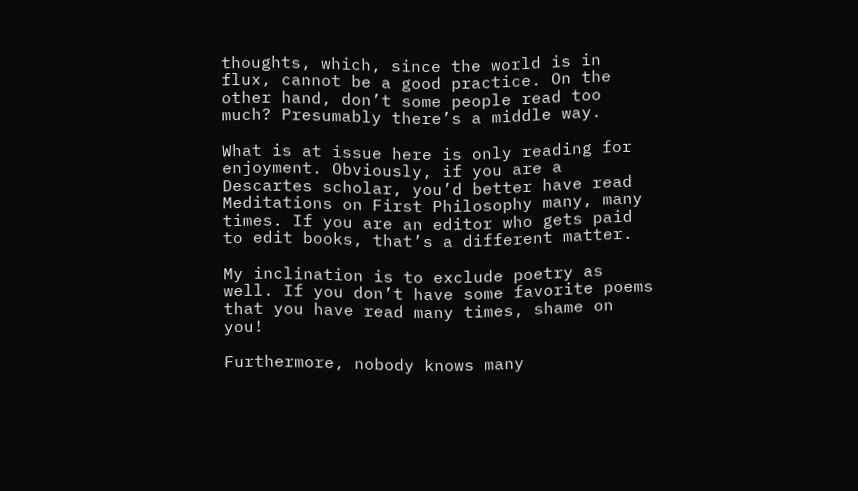thoughts, which, since the world is in flux, cannot be a good practice. On the other hand, don’t some people read too much? Presumably there’s a middle way.

What is at issue here is only reading for enjoyment. Obviously, if you are a Descartes scholar, you’d better have read Meditations on First Philosophy many, many times. If you are an editor who gets paid to edit books, that’s a different matter.

My inclination is to exclude poetry as well. If you don’t have some favorite poems that you have read many times, shame on you!

Furthermore, nobody knows many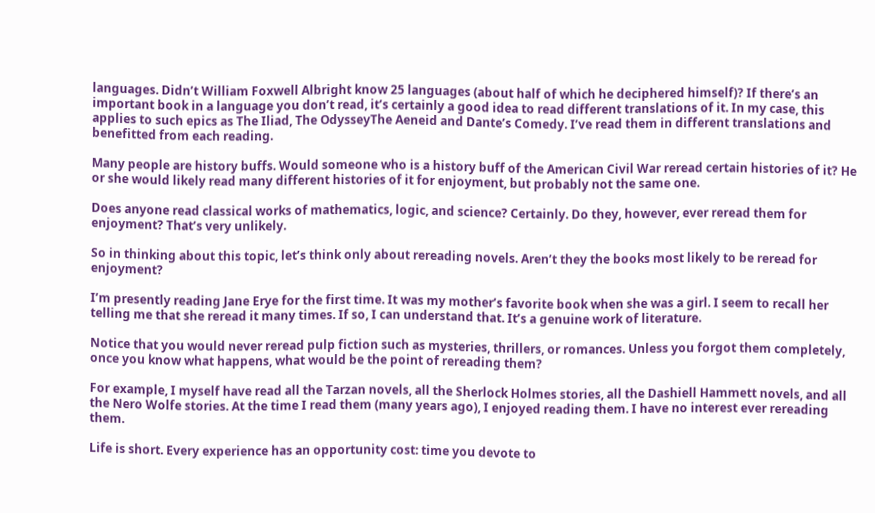languages. Didn’t William Foxwell Albright know 25 languages (about half of which he deciphered himself)? If there’s an important book in a language you don’t read, it’s certainly a good idea to read different translations of it. In my case, this applies to such epics as The Iliad, The OdysseyThe Aeneid and Dante’s Comedy. I’ve read them in different translations and benefitted from each reading.

Many people are history buffs. Would someone who is a history buff of the American Civil War reread certain histories of it? He or she would likely read many different histories of it for enjoyment, but probably not the same one.

Does anyone read classical works of mathematics, logic, and science? Certainly. Do they, however, ever reread them for enjoyment? That’s very unlikely.

So in thinking about this topic, let’s think only about rereading novels. Aren’t they the books most likely to be reread for enjoyment?

I’m presently reading Jane Erye for the first time. It was my mother’s favorite book when she was a girl. I seem to recall her telling me that she reread it many times. If so, I can understand that. It’s a genuine work of literature.

Notice that you would never reread pulp fiction such as mysteries, thrillers, or romances. Unless you forgot them completely, once you know what happens, what would be the point of rereading them?

For example, I myself have read all the Tarzan novels, all the Sherlock Holmes stories, all the Dashiell Hammett novels, and all the Nero Wolfe stories. At the time I read them (many years ago), I enjoyed reading them. I have no interest ever rereading them.

Life is short. Every experience has an opportunity cost: time you devote to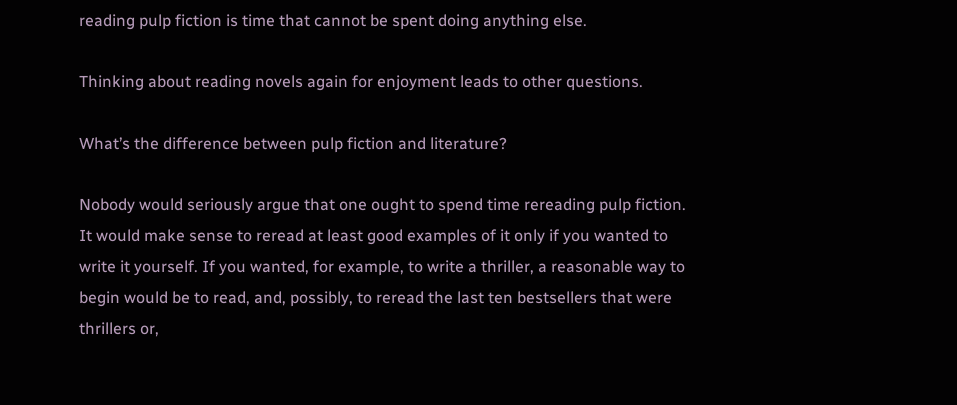reading pulp fiction is time that cannot be spent doing anything else.

Thinking about reading novels again for enjoyment leads to other questions.

What’s the difference between pulp fiction and literature?

Nobody would seriously argue that one ought to spend time rereading pulp fiction. It would make sense to reread at least good examples of it only if you wanted to write it yourself. If you wanted, for example, to write a thriller, a reasonable way to begin would be to read, and, possibly, to reread the last ten bestsellers that were thrillers or,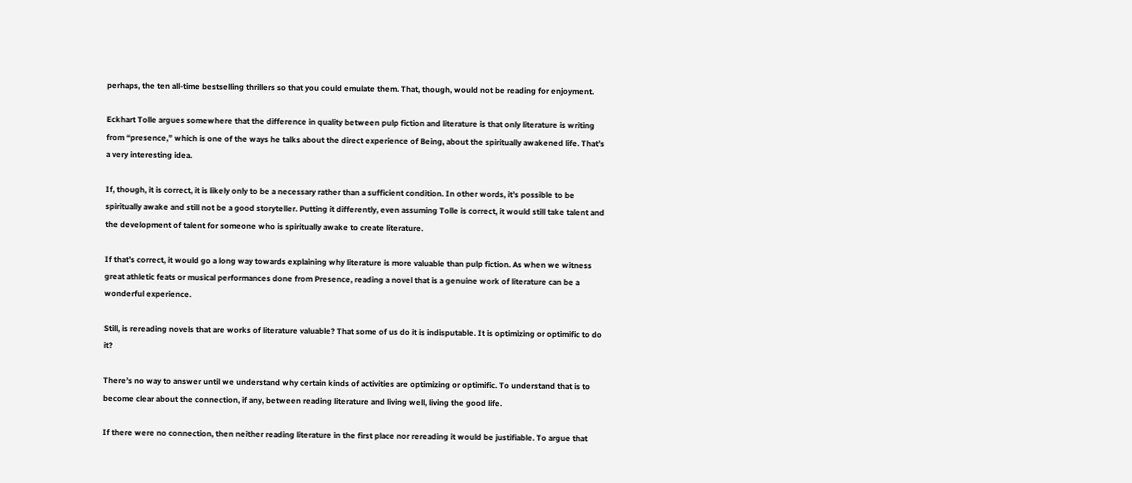perhaps, the ten all-time bestselling thrillers so that you could emulate them. That, though, would not be reading for enjoyment.

Eckhart Tolle argues somewhere that the difference in quality between pulp fiction and literature is that only literature is writing from “presence,” which is one of the ways he talks about the direct experience of Being, about the spiritually awakened life. That’s a very interesting idea.

If, though, it is correct, it is likely only to be a necessary rather than a sufficient condition. In other words, it’s possible to be spiritually awake and still not be a good storyteller. Putting it differently, even assuming Tolle is correct, it would still take talent and the development of talent for someone who is spiritually awake to create literature.

If that’s correct, it would go a long way towards explaining why literature is more valuable than pulp fiction. As when we witness great athletic feats or musical performances done from Presence, reading a novel that is a genuine work of literature can be a wonderful experience.

Still, is rereading novels that are works of literature valuable? That some of us do it is indisputable. It is optimizing or optimific to do it?

There’s no way to answer until we understand why certain kinds of activities are optimizing or optimific. To understand that is to become clear about the connection, if any, between reading literature and living well, living the good life.

If there were no connection, then neither reading literature in the first place nor rereading it would be justifiable. To argue that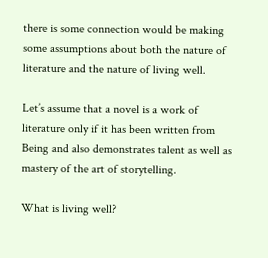there is some connection would be making some assumptions about both the nature of literature and the nature of living well.

Let’s assume that a novel is a work of literature only if it has been written from Being and also demonstrates talent as well as mastery of the art of storytelling.

What is living well?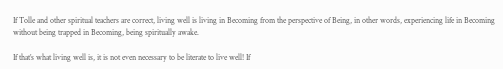If Tolle and other spiritual teachers are correct, living well is living in Becoming from the perspective of Being, in other words, experiencing life in Becoming without being trapped in Becoming, being spiritually awake.

If that’s what living well is, it is not even necessary to be literate to live well! If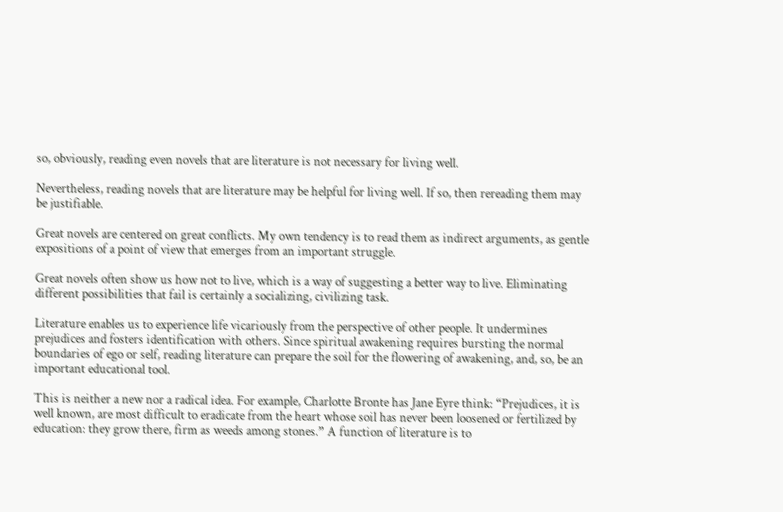so, obviously, reading even novels that are literature is not necessary for living well.

Nevertheless, reading novels that are literature may be helpful for living well. If so, then rereading them may be justifiable.

Great novels are centered on great conflicts. My own tendency is to read them as indirect arguments, as gentle expositions of a point of view that emerges from an important struggle.

Great novels often show us how not to live, which is a way of suggesting a better way to live. Eliminating different possibilities that fail is certainly a socializing, civilizing task.

Literature enables us to experience life vicariously from the perspective of other people. It undermines prejudices and fosters identification with others. Since spiritual awakening requires bursting the normal boundaries of ego or self, reading literature can prepare the soil for the flowering of awakening, and, so, be an important educational tool.

This is neither a new nor a radical idea. For example, Charlotte Bronte has Jane Eyre think: “Prejudices, it is well known, are most difficult to eradicate from the heart whose soil has never been loosened or fertilized by education: they grow there, firm as weeds among stones.” A function of literature is to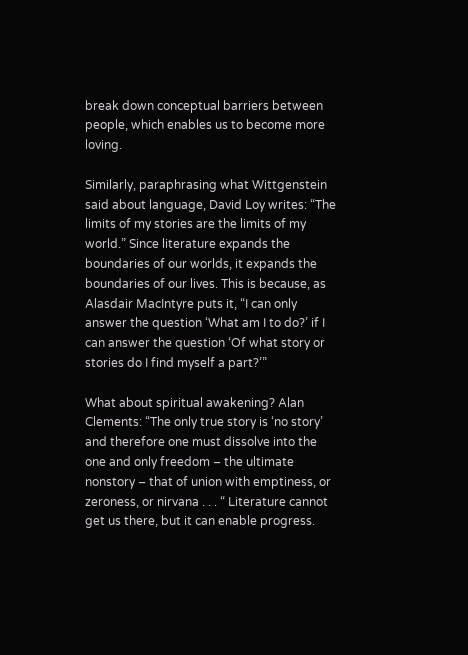break down conceptual barriers between people, which enables us to become more loving.

Similarly, paraphrasing what Wittgenstein said about language, David Loy writes: “The limits of my stories are the limits of my world.” Since literature expands the boundaries of our worlds, it expands the boundaries of our lives. This is because, as Alasdair MacIntyre puts it, “I can only answer the question ‘What am I to do?’ if I can answer the question ‘Of what story or stories do I find myself a part?’”

What about spiritual awakening? Alan Clements: “The only true story is ‘no story’ and therefore one must dissolve into the one and only freedom – the ultimate nonstory – that of union with emptiness, or zeroness, or nirvana . . . “ Literature cannot get us there, but it can enable progress.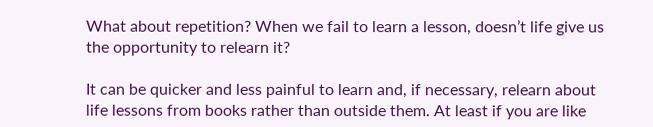What about repetition? When we fail to learn a lesson, doesn’t life give us the opportunity to relearn it?

It can be quicker and less painful to learn and, if necessary, relearn about life lessons from books rather than outside them. At least if you are like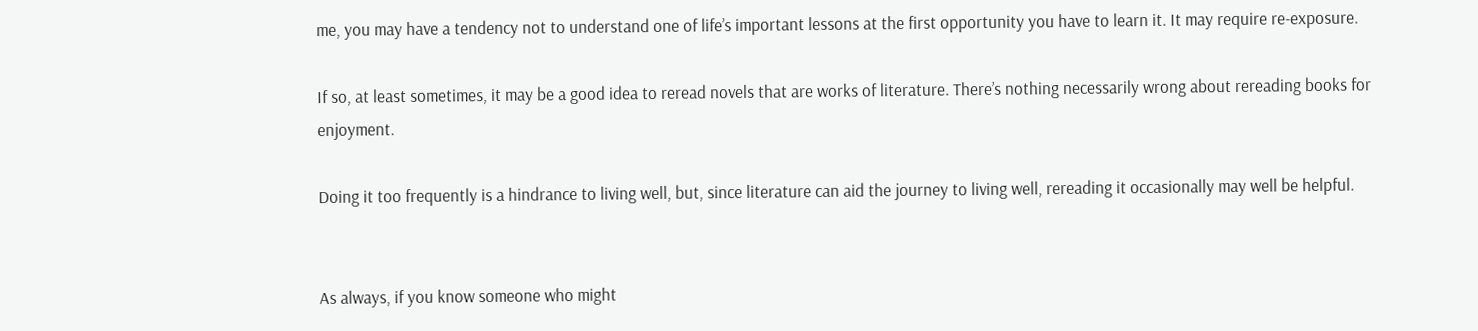me, you may have a tendency not to understand one of life’s important lessons at the first opportunity you have to learn it. It may require re-exposure.

If so, at least sometimes, it may be a good idea to reread novels that are works of literature. There’s nothing necessarily wrong about rereading books for enjoyment.

Doing it too frequently is a hindrance to living well, but, since literature can aid the journey to living well, rereading it occasionally may well be helpful.


As always, if you know someone who might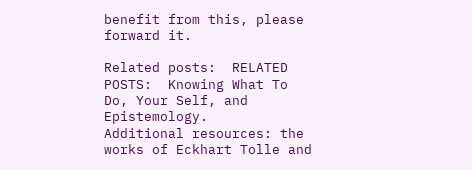benefit from this, please forward it.

Related posts:  RELATED POSTS:  Knowing What To Do, Your Self, and Epistemology.
Additional resources: the works of Eckhart Tolle and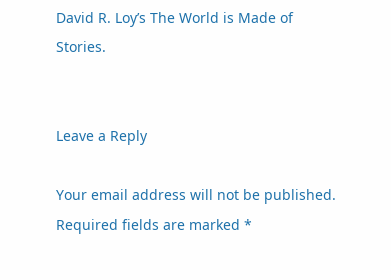David R. Loy’s The World is Made of Stories.


Leave a Reply

Your email address will not be published. Required fields are marked *